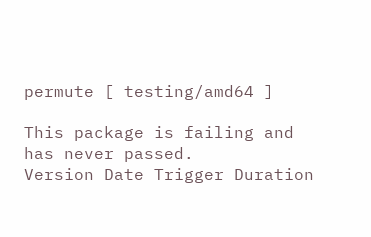permute [ testing/amd64 ]

This package is failing and has never passed.
Version Date Trigger Duration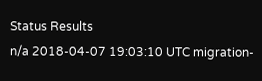Status Results
n/a 2018-04-07 19:03:10 UTC migration-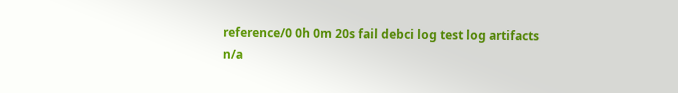reference/0 0h 0m 20s fail debci log test log artifacts
n/a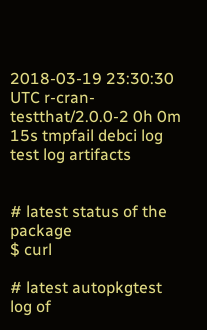2018-03-19 23:30:30 UTC r-cran-testthat/2.0.0-2 0h 0m 15s tmpfail debci log test log artifacts


# latest status of the package
$ curl

# latest autopkgtest log of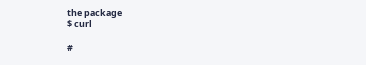the package
$ curl

#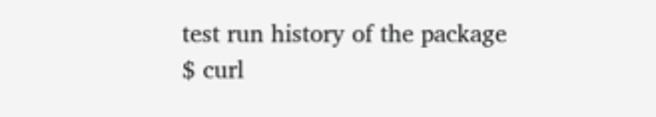test run history of the package
$ curl